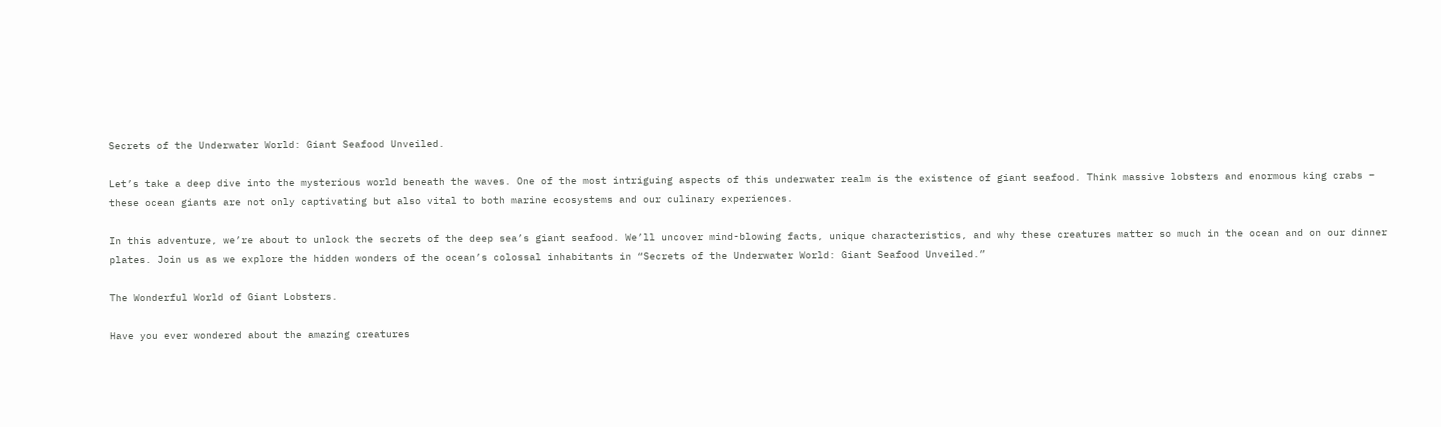Secrets of the Underwater World: Giant Seafood Unveiled.

Let’s take a deep dive into the mysterious world beneath the waves. One of the most intriguing aspects of this underwater realm is the existence of giant seafood. Think massive lobsters and enormous king crabs – these ocean giants are not only captivating but also vital to both marine ecosystems and our culinary experiences.

In this adventure, we’re about to unlock the secrets of the deep sea’s giant seafood. We’ll uncover mind-blowing facts, unique characteristics, and why these creatures matter so much in the ocean and on our dinner plates. Join us as we explore the hidden wonders of the ocean’s colossal inhabitants in “Secrets of the Underwater World: Giant Seafood Unveiled.”

The Wonderful World of Giant Lobsters.

Have you ever wondered about the amazing creatures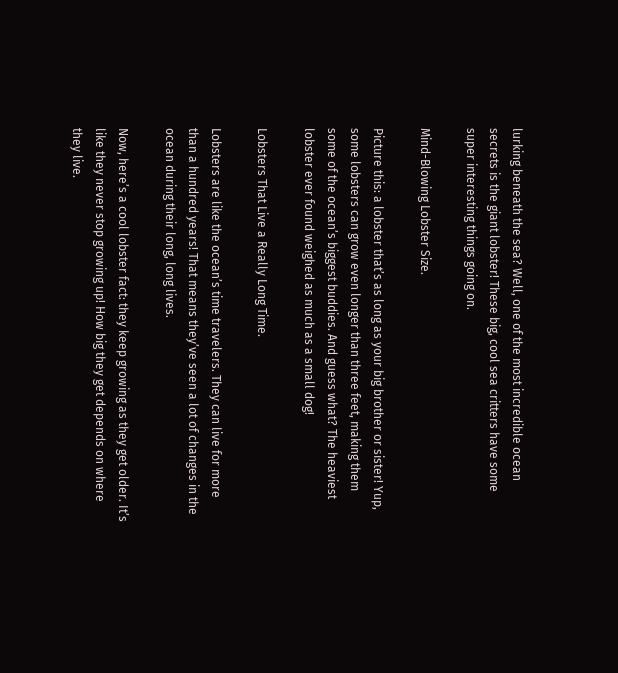lurking beneath the sea? Well, one of the most incredible ocean secrets is the giant lobster! These big, cool sea critters have some super interesting things going on.

Mind-Blowing Lobster Size.

Picture this: a lobster that’s as long as your big brother or sister! Yup, some lobsters can grow even longer than three feet, making them some of the ocean’s biggest buddies. And guess what? The heaviest lobster ever found weighed as much as a small dog!

Lobsters That Live a Really Long Time.

Lobsters are like the ocean’s time travelers. They can live for more than a hundred years! That means they’ve seen a lot of changes in the ocean during their long, long lives.

Now, here’s a cool lobster fact: they keep growing as they get older. It’s like they never stop growing up! How big they get depends on where they live.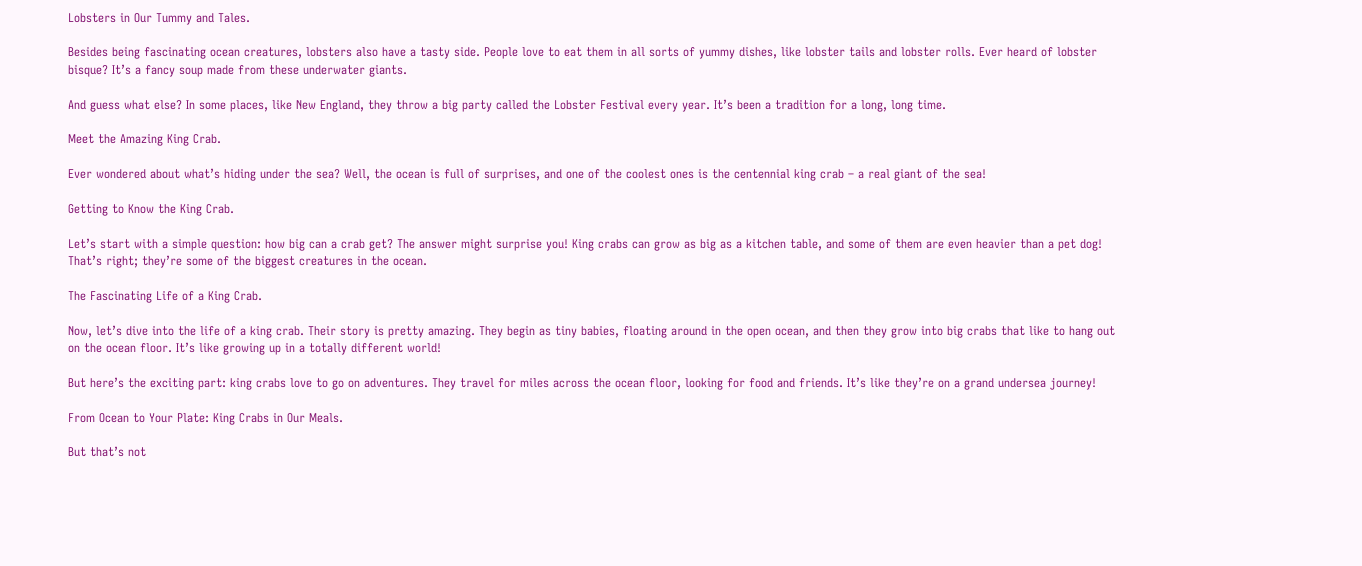Lobsters in Our Tummy and Tales.

Besides being fascinating ocean creatures, lobsters also have a tasty side. People love to eat them in all sorts of yummy dishes, like lobster tails and lobster rolls. Ever heard of lobster bisque? It’s a fancy soup made from these underwater giants.

And guess what else? In some places, like New England, they throw a big party called the Lobster Festival every year. It’s been a tradition for a long, long time.

Meet the Amazing King Crab.

Ever wondered about what’s hiding under the sea? Well, the ocean is full of surprises, and one of the coolest ones is the centennial king crab – a real giant of the sea!

Getting to Know the King Crab.

Let’s start with a simple question: how big can a crab get? The answer might surprise you! King crabs can grow as big as a kitchen table, and some of them are even heavier than a pet dog! That’s right; they’re some of the biggest creatures in the ocean.

The Fascinating Life of a King Crab.

Now, let’s dive into the life of a king crab. Their story is pretty amazing. They begin as tiny babies, floating around in the open ocean, and then they grow into big crabs that like to hang out on the ocean floor. It’s like growing up in a totally different world!

But here’s the exciting part: king crabs love to go on adventures. They travel for miles across the ocean floor, looking for food and friends. It’s like they’re on a grand undersea journey!

From Ocean to Your Plate: King Crabs in Our Meals.

But that’s not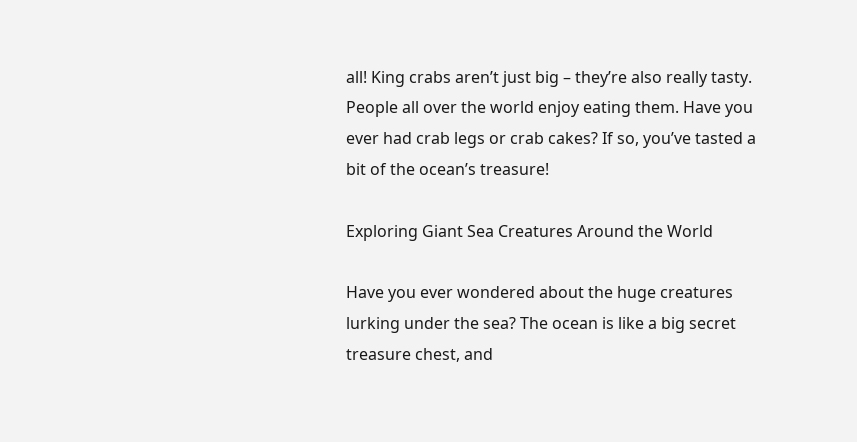all! King crabs aren’t just big – they’re also really tasty. People all over the world enjoy eating them. Have you ever had crab legs or crab cakes? If so, you’ve tasted a bit of the ocean’s treasure!

Exploring Giant Sea Creatures Around the World

Have you ever wondered about the huge creatures lurking under the sea? The ocean is like a big secret treasure chest, and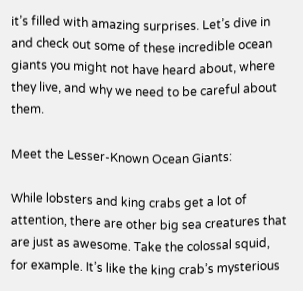it’s filled with amazing surprises. Let’s dive in and check out some of these incredible ocean giants you might not have heard about, where they live, and why we need to be careful about them.

Meet the Lesser-Known Ocean Giants:

While lobsters and king crabs get a lot of attention, there are other big sea creatures that are just as awesome. Take the colossal squid, for example. It’s like the king crab’s mysterious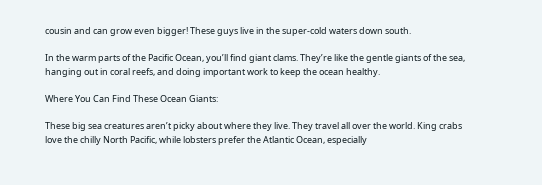cousin and can grow even bigger! These guys live in the super-cold waters down south.

In the warm parts of the Pacific Ocean, you’ll find giant clams. They’re like the gentle giants of the sea, hanging out in coral reefs, and doing important work to keep the ocean healthy.

Where You Can Find These Ocean Giants:

These big sea creatures aren’t picky about where they live. They travel all over the world. King crabs love the chilly North Pacific, while lobsters prefer the Atlantic Ocean, especially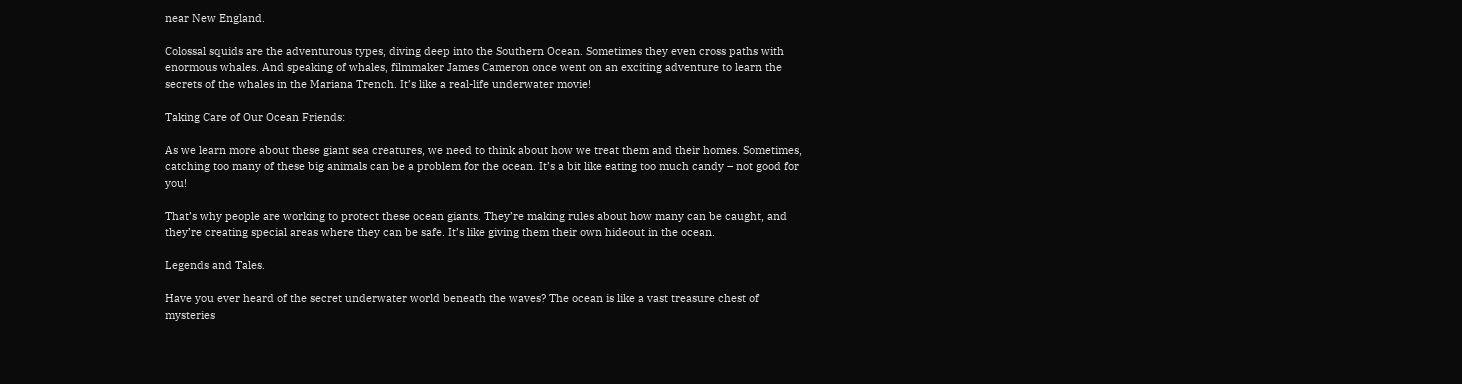near New England.

Colossal squids are the adventurous types, diving deep into the Southern Ocean. Sometimes they even cross paths with enormous whales. And speaking of whales, filmmaker James Cameron once went on an exciting adventure to learn the secrets of the whales in the Mariana Trench. It’s like a real-life underwater movie!

Taking Care of Our Ocean Friends:

As we learn more about these giant sea creatures, we need to think about how we treat them and their homes. Sometimes, catching too many of these big animals can be a problem for the ocean. It’s a bit like eating too much candy – not good for you!

That’s why people are working to protect these ocean giants. They’re making rules about how many can be caught, and they’re creating special areas where they can be safe. It’s like giving them their own hideout in the ocean.

Legends and Tales.

Have you ever heard of the secret underwater world beneath the waves? The ocean is like a vast treasure chest of mysteries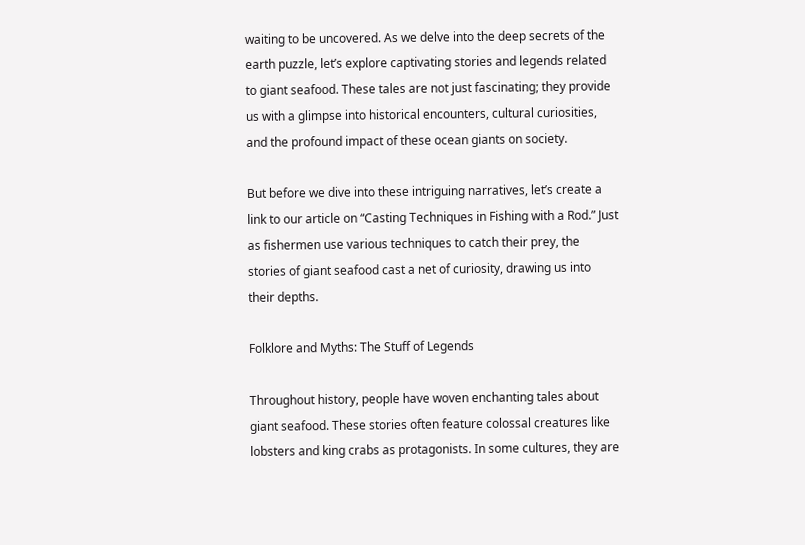waiting to be uncovered. As we delve into the deep secrets of the earth puzzle, let’s explore captivating stories and legends related to giant seafood. These tales are not just fascinating; they provide us with a glimpse into historical encounters, cultural curiosities, and the profound impact of these ocean giants on society.

But before we dive into these intriguing narratives, let’s create a link to our article on “Casting Techniques in Fishing with a Rod.” Just as fishermen use various techniques to catch their prey, the stories of giant seafood cast a net of curiosity, drawing us into their depths.

Folklore and Myths: The Stuff of Legends

Throughout history, people have woven enchanting tales about giant seafood. These stories often feature colossal creatures like lobsters and king crabs as protagonists. In some cultures, they are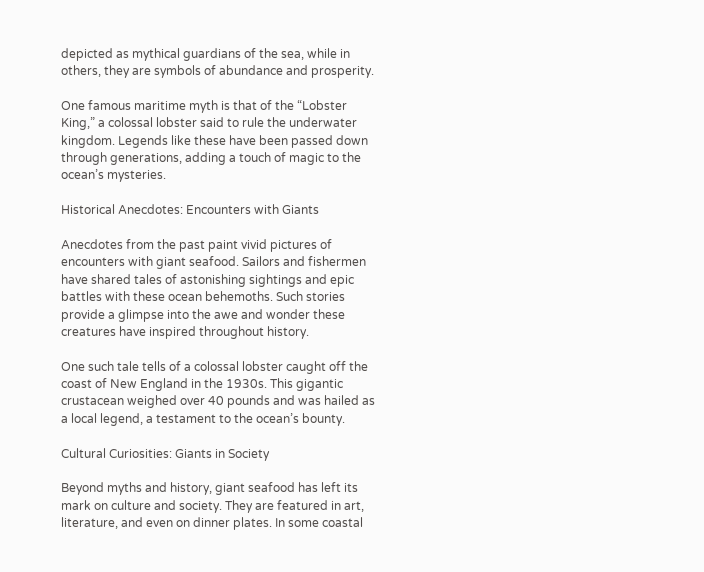depicted as mythical guardians of the sea, while in others, they are symbols of abundance and prosperity.

One famous maritime myth is that of the “Lobster King,” a colossal lobster said to rule the underwater kingdom. Legends like these have been passed down through generations, adding a touch of magic to the ocean’s mysteries.

Historical Anecdotes: Encounters with Giants

Anecdotes from the past paint vivid pictures of encounters with giant seafood. Sailors and fishermen have shared tales of astonishing sightings and epic battles with these ocean behemoths. Such stories provide a glimpse into the awe and wonder these creatures have inspired throughout history.

One such tale tells of a colossal lobster caught off the coast of New England in the 1930s. This gigantic crustacean weighed over 40 pounds and was hailed as a local legend, a testament to the ocean’s bounty.

Cultural Curiosities: Giants in Society

Beyond myths and history, giant seafood has left its mark on culture and society. They are featured in art, literature, and even on dinner plates. In some coastal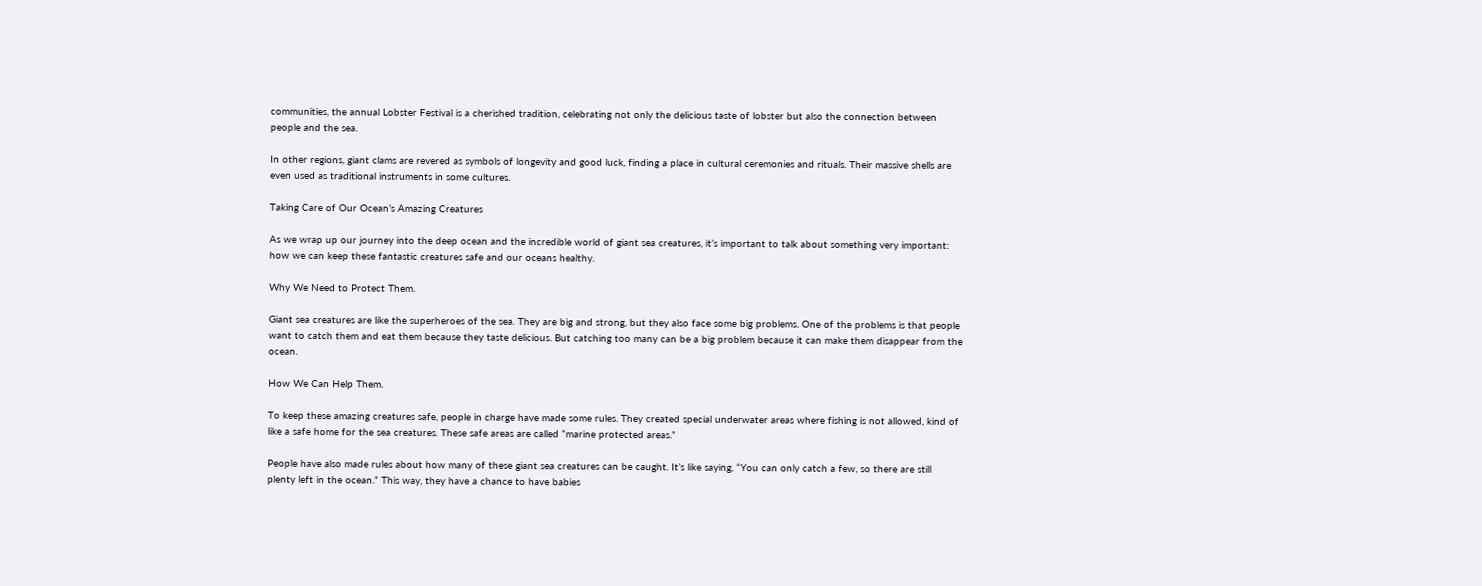communities, the annual Lobster Festival is a cherished tradition, celebrating not only the delicious taste of lobster but also the connection between people and the sea.

In other regions, giant clams are revered as symbols of longevity and good luck, finding a place in cultural ceremonies and rituals. Their massive shells are even used as traditional instruments in some cultures.

Taking Care of Our Ocean’s Amazing Creatures

As we wrap up our journey into the deep ocean and the incredible world of giant sea creatures, it’s important to talk about something very important: how we can keep these fantastic creatures safe and our oceans healthy.

Why We Need to Protect Them.

Giant sea creatures are like the superheroes of the sea. They are big and strong, but they also face some big problems. One of the problems is that people want to catch them and eat them because they taste delicious. But catching too many can be a big problem because it can make them disappear from the ocean.

How We Can Help Them.

To keep these amazing creatures safe, people in charge have made some rules. They created special underwater areas where fishing is not allowed, kind of like a safe home for the sea creatures. These safe areas are called “marine protected areas.”

People have also made rules about how many of these giant sea creatures can be caught. It’s like saying, “You can only catch a few, so there are still plenty left in the ocean.” This way, they have a chance to have babies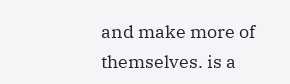and make more of themselves. is a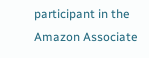participant in the Amazon Associate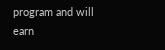program and will earn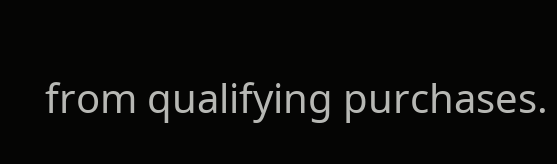from qualifying purchases.